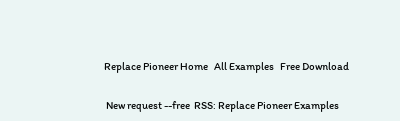Replace Pioneer Home   All Examples   Free Download

 New request --free  RSS: Replace Pioneer Examples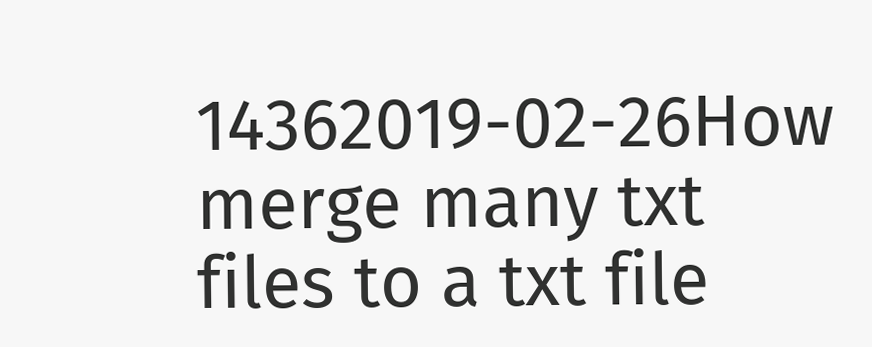14362019-02-26How merge many txt files to a txt file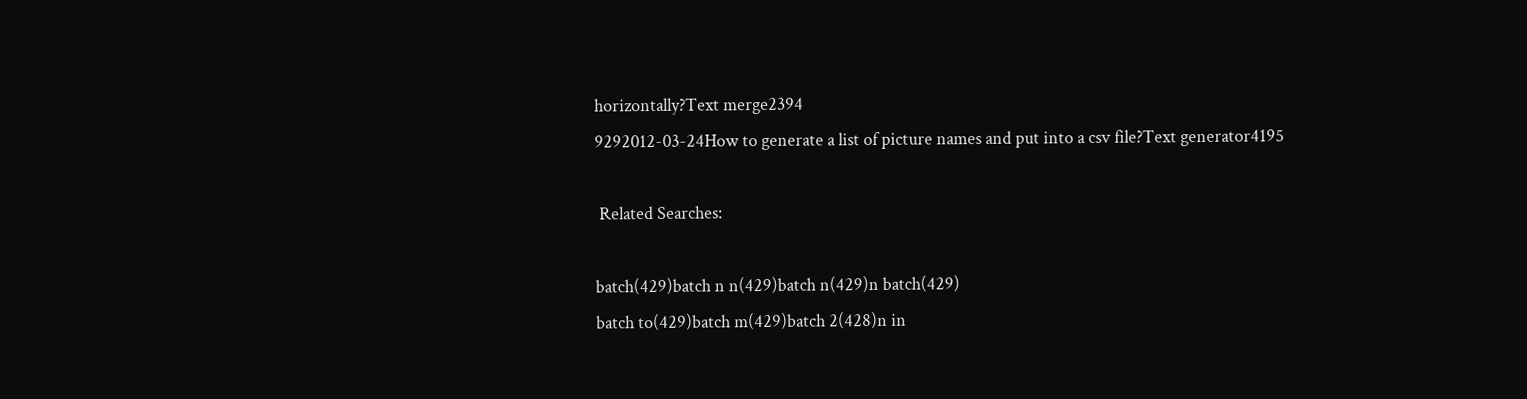horizontally?Text merge2394
9292012-03-24How to generate a list of picture names and put into a csv file?Text generator4195

 Related Searches:

batch(429)batch n n(429)batch n(429)n batch(429)
batch to(429)batch m(429)batch 2(428)n in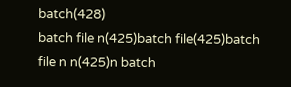batch(428)
batch file n(425)batch file(425)batch file n n(425)n batch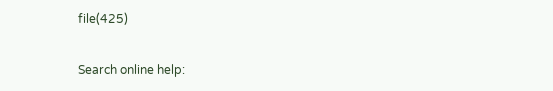file(425)

Search online help: